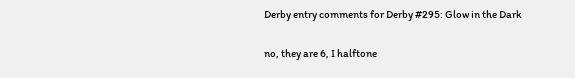Derby entry comments for Derby #295: Glow in the Dark

no, they are 6, I halftone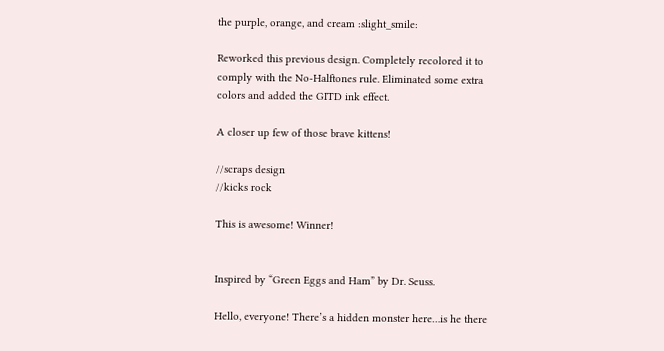the purple, orange, and cream :slight_smile:

Reworked this previous design. Completely recolored it to comply with the No-Halftones rule. Eliminated some extra colors and added the GITD ink effect.

A closer up few of those brave kittens!

//scraps design
//kicks rock

This is awesome! Winner!


Inspired by “Green Eggs and Ham” by Dr. Seuss.

Hello, everyone! There’s a hidden monster here…is he there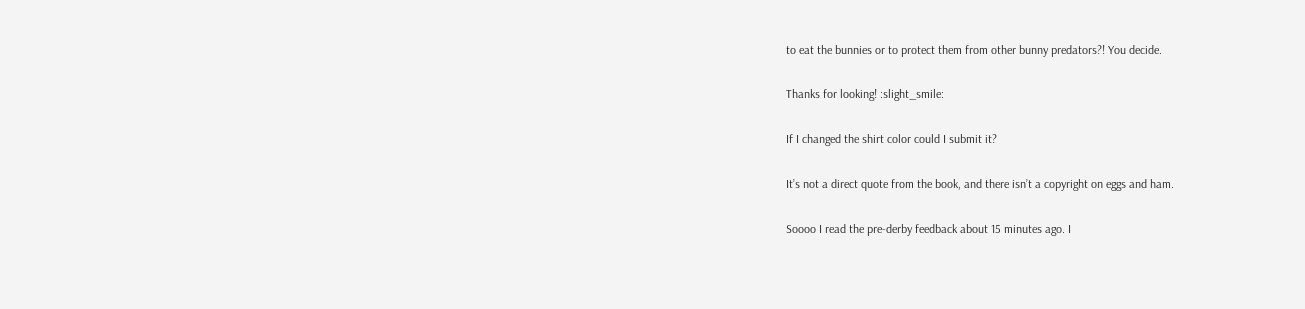to eat the bunnies or to protect them from other bunny predators?! You decide.

Thanks for looking! :slight_smile:

If I changed the shirt color could I submit it?

It’s not a direct quote from the book, and there isn’t a copyright on eggs and ham.

Soooo I read the pre-derby feedback about 15 minutes ago. I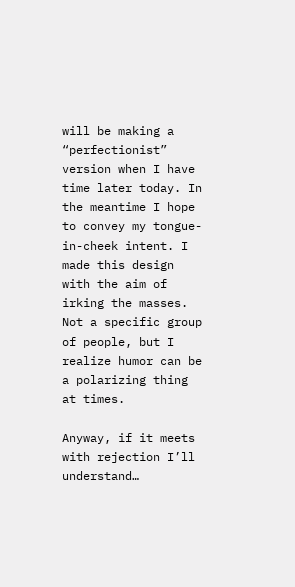will be making a “perfectionist” version when I have time later today. In the meantime I hope to convey my tongue-in-cheek intent. I made this design with the aim of irking the masses. Not a specific group of people, but I realize humor can be a polarizing thing at times.

Anyway, if it meets with rejection I’ll understand…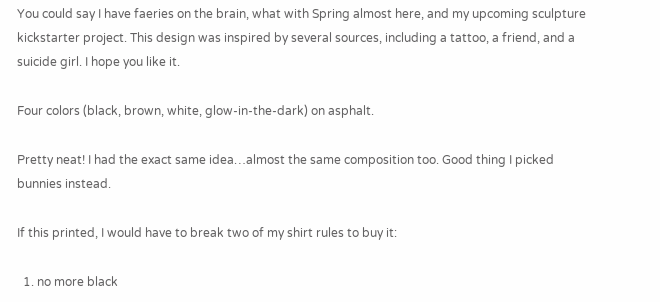You could say I have faeries on the brain, what with Spring almost here, and my upcoming sculpture kickstarter project. This design was inspired by several sources, including a tattoo, a friend, and a suicide girl. I hope you like it.

Four colors (black, brown, white, glow-in-the-dark) on asphalt.

Pretty neat! I had the exact same idea…almost the same composition too. Good thing I picked bunnies instead.

If this printed, I would have to break two of my shirt rules to buy it:

  1. no more black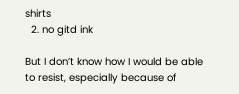shirts
  2. no gitd ink

But I don’t know how I would be able to resist, especially because of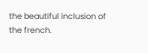the beautiful inclusion of the french.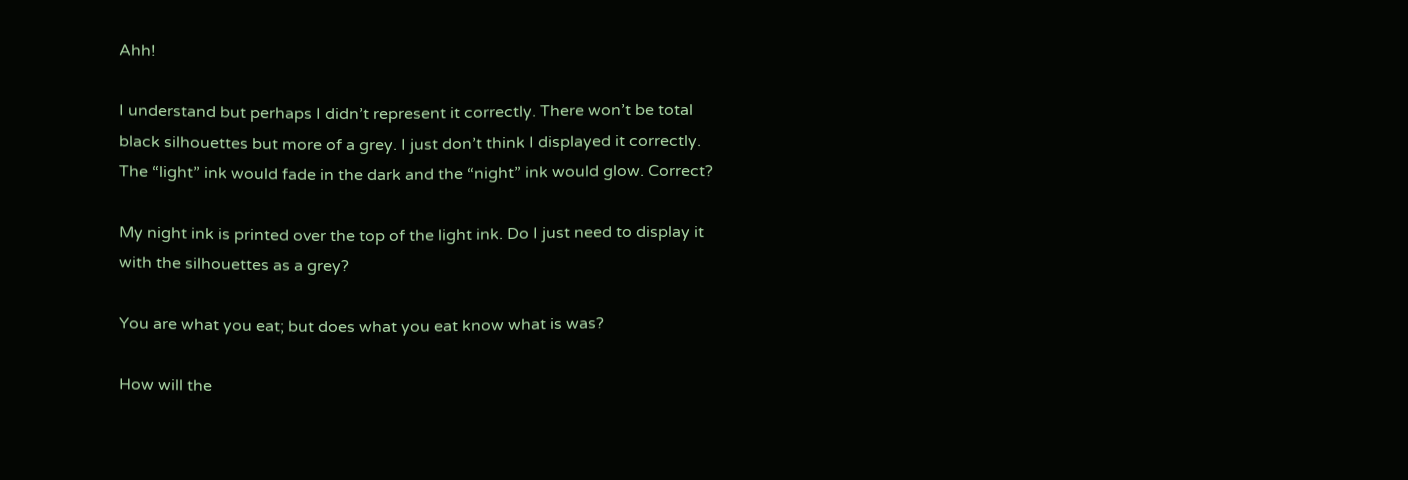Ahh!

I understand but perhaps I didn’t represent it correctly. There won’t be total black silhouettes but more of a grey. I just don’t think I displayed it correctly. The “light” ink would fade in the dark and the “night” ink would glow. Correct?

My night ink is printed over the top of the light ink. Do I just need to display it with the silhouettes as a grey?

You are what you eat; but does what you eat know what is was?

How will the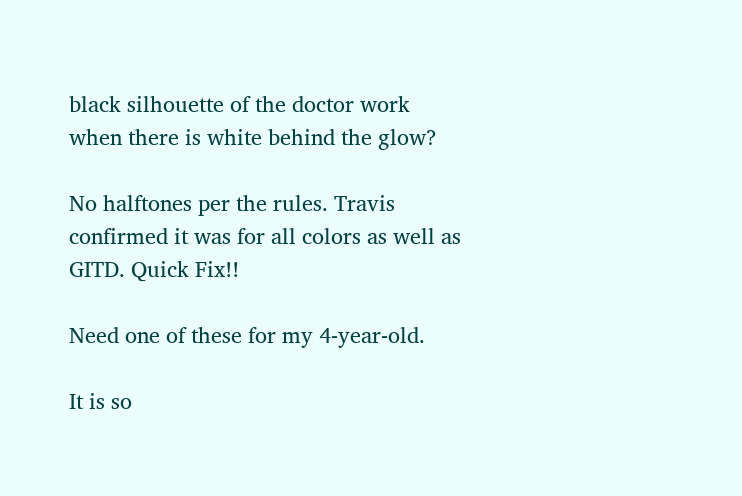black silhouette of the doctor work when there is white behind the glow?

No halftones per the rules. Travis confirmed it was for all colors as well as GITD. Quick Fix!!

Need one of these for my 4-year-old.

It is so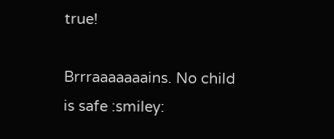true!

Brrraaaaaaains. No child is safe :smiley: